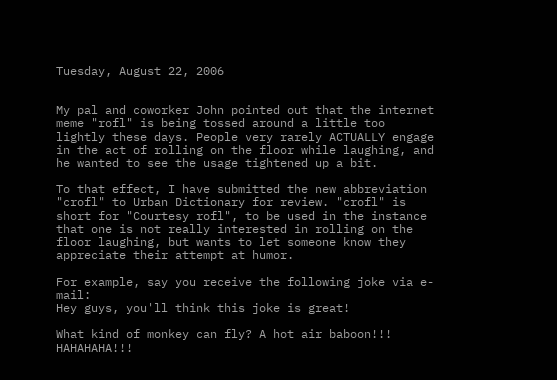Tuesday, August 22, 2006


My pal and coworker John pointed out that the internet meme "rofl" is being tossed around a little too lightly these days. People very rarely ACTUALLY engage in the act of rolling on the floor while laughing, and he wanted to see the usage tightened up a bit.

To that effect, I have submitted the new abbreviation "crofl" to Urban Dictionary for review. "crofl" is short for "Courtesy rofl", to be used in the instance that one is not really interested in rolling on the floor laughing, but wants to let someone know they appreciate their attempt at humor.

For example, say you receive the following joke via e-mail:
Hey guys, you'll think this joke is great!

What kind of monkey can fly? A hot air baboon!!! HAHAHAHA!!!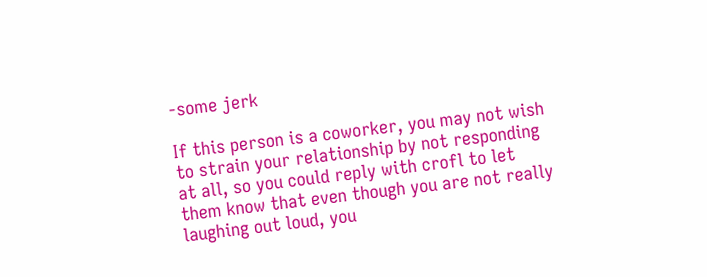-some jerk

If this person is a coworker, you may not wish to strain your relationship by not responding at all, so you could reply with crofl to let them know that even though you are not really laughing out loud, you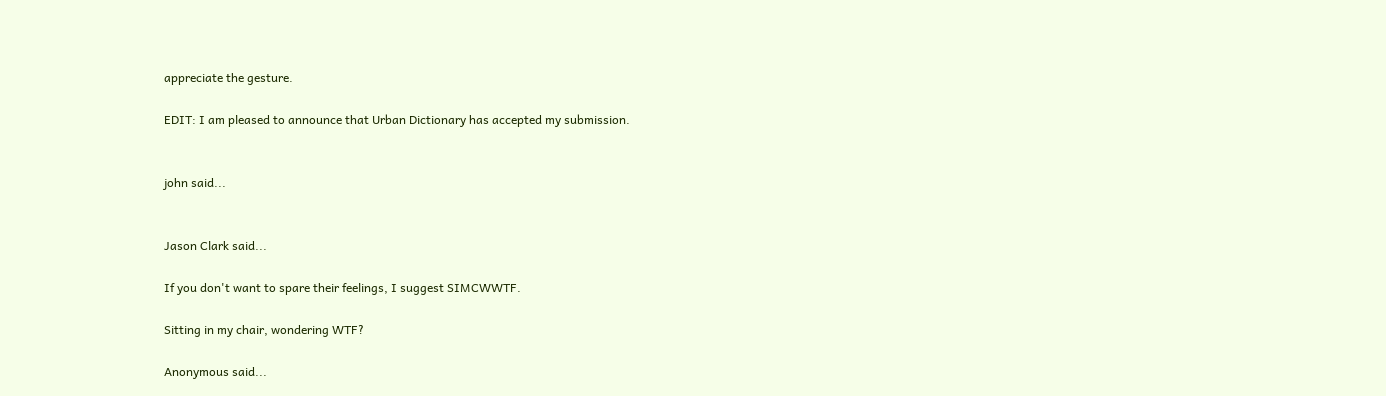appreciate the gesture.

EDIT: I am pleased to announce that Urban Dictionary has accepted my submission.


john said...


Jason Clark said...

If you don't want to spare their feelings, I suggest SIMCWWTF.

Sitting in my chair, wondering WTF?

Anonymous said...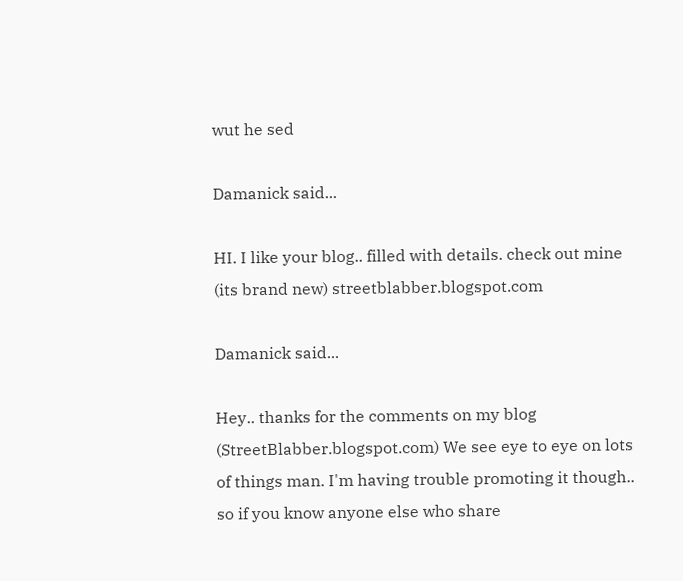wut he sed

Damanick said...

HI. I like your blog.. filled with details. check out mine (its brand new) streetblabber.blogspot.com

Damanick said...

Hey.. thanks for the comments on my blog (StreetBlabber.blogspot.com) We see eye to eye on lots of things man. I'm having trouble promoting it though.. so if you know anyone else who share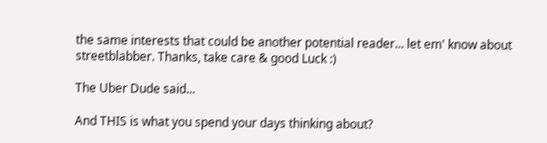the same interests that could be another potential reader... let em' know about streetblabber. Thanks, take care & good Luck :)

The Uber Dude said...

And THIS is what you spend your days thinking about?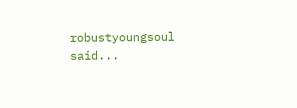robustyoungsoul said...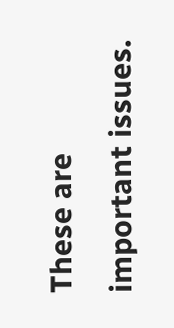These are important issues.